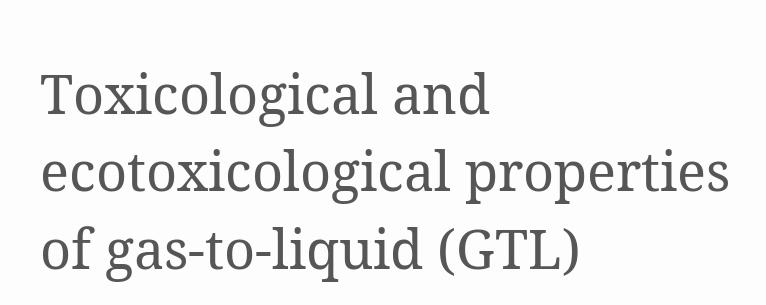Toxicological and ecotoxicological properties of gas-to-liquid (GTL)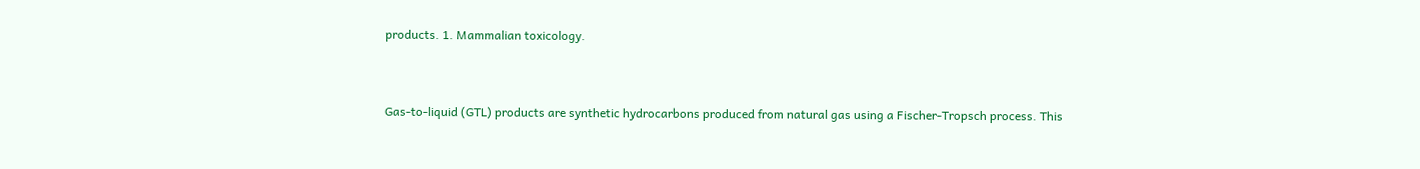products. 1. Mammalian toxicology.


Gas-to-liquid (GTL) products are synthetic hydrocarbons produced from natural gas using a Fischer-Tropsch process. This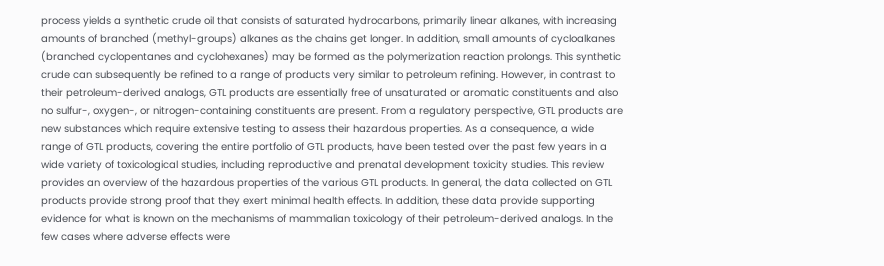process yields a synthetic crude oil that consists of saturated hydrocarbons, primarily linear alkanes, with increasing amounts of branched (methyl-groups) alkanes as the chains get longer. In addition, small amounts of cycloalkanes (branched cyclopentanes and cyclohexanes) may be formed as the polymerization reaction prolongs. This synthetic crude can subsequently be refined to a range of products very similar to petroleum refining. However, in contrast to their petroleum-derived analogs, GTL products are essentially free of unsaturated or aromatic constituents and also no sulfur-, oxygen-, or nitrogen-containing constituents are present. From a regulatory perspective, GTL products are new substances which require extensive testing to assess their hazardous properties. As a consequence, a wide range of GTL products, covering the entire portfolio of GTL products, have been tested over the past few years in a wide variety of toxicological studies, including reproductive and prenatal development toxicity studies. This review provides an overview of the hazardous properties of the various GTL products. In general, the data collected on GTL products provide strong proof that they exert minimal health effects. In addition, these data provide supporting evidence for what is known on the mechanisms of mammalian toxicology of their petroleum-derived analogs. In the few cases where adverse effects were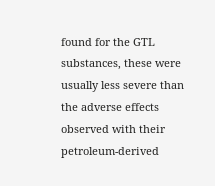found for the GTL substances, these were usually less severe than the adverse effects observed with their petroleum-derived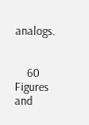analogs.


    60 Figures and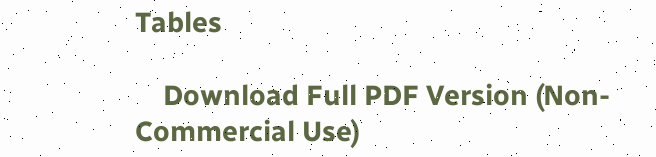Tables

    Download Full PDF Version (Non-Commercial Use)